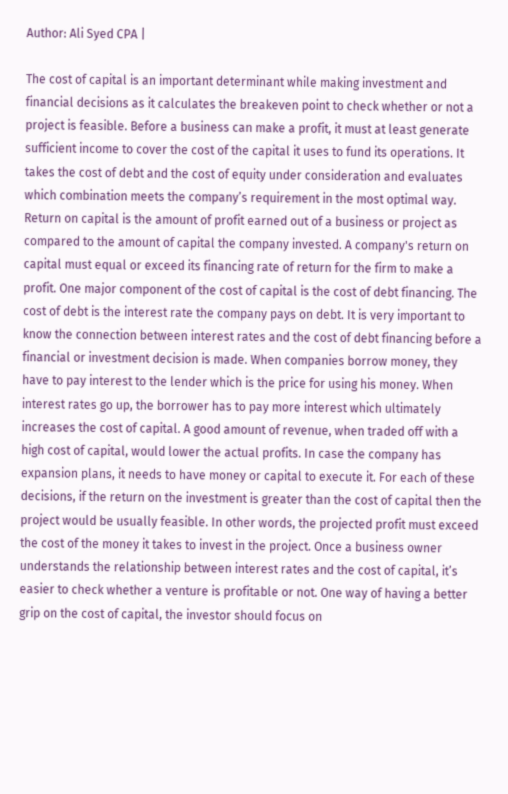Author: Ali Syed CPA |

The cost of capital is an important determinant while making investment and financial decisions as it calculates the breakeven point to check whether or not a project is feasible. Before a business can make a profit, it must at least generate sufficient income to cover the cost of the capital it uses to fund its operations. It takes the cost of debt and the cost of equity under consideration and evaluates which combination meets the company’s requirement in the most optimal way. Return on capital is the amount of profit earned out of a business or project as compared to the amount of capital the company invested. A company's return on capital must equal or exceed its financing rate of return for the firm to make a profit. One major component of the cost of capital is the cost of debt financing. The cost of debt is the interest rate the company pays on debt. It is very important to know the connection between interest rates and the cost of debt financing before a financial or investment decision is made. When companies borrow money, they have to pay interest to the lender which is the price for using his money. When interest rates go up, the borrower has to pay more interest which ultimately increases the cost of capital. A good amount of revenue, when traded off with a high cost of capital, would lower the actual profits. In case the company has expansion plans, it needs to have money or capital to execute it. For each of these decisions, if the return on the investment is greater than the cost of capital then the project would be usually feasible. In other words, the projected profit must exceed the cost of the money it takes to invest in the project. Once a business owner understands the relationship between interest rates and the cost of capital, it’s easier to check whether a venture is profitable or not. One way of having a better grip on the cost of capital, the investor should focus on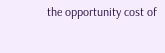the opportunity cost of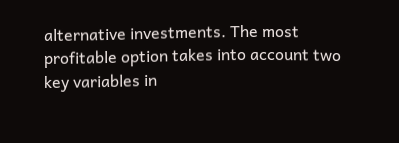alternative investments. The most profitable option takes into account two key variables in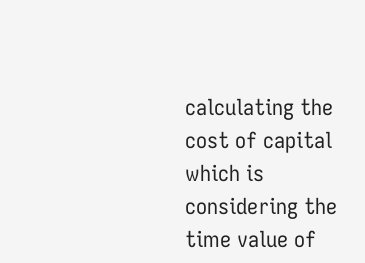calculating the cost of capital which is considering the time value of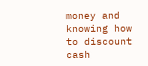money and knowing how to discount cash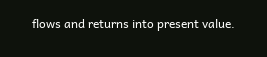flows and returns into present value.